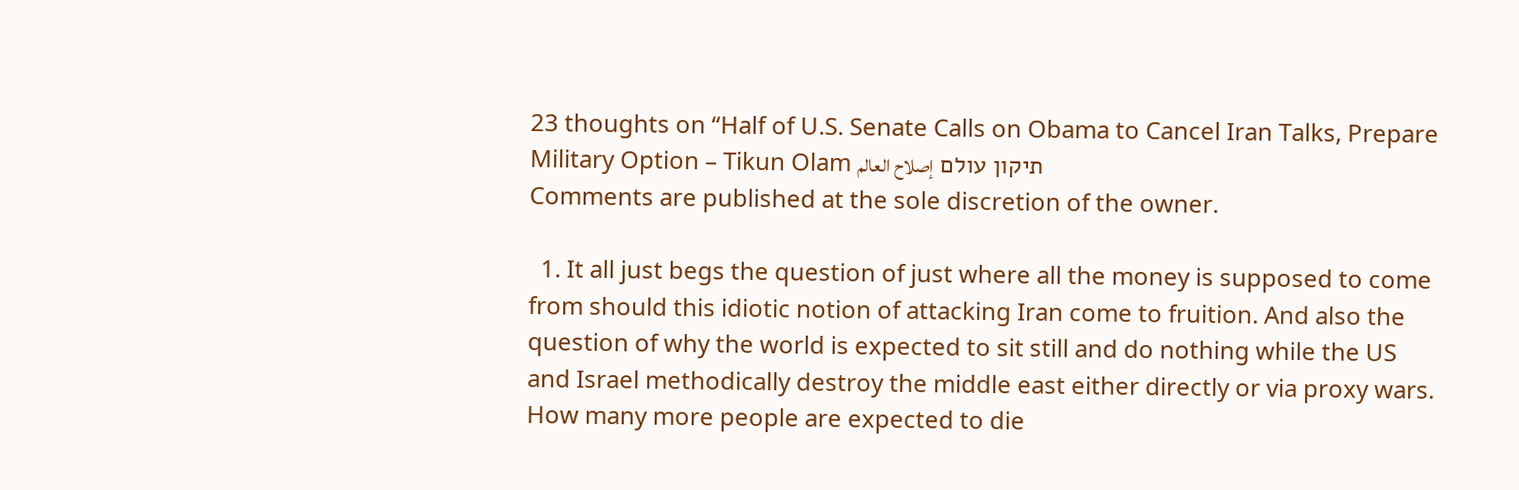23 thoughts on “Half of U.S. Senate Calls on Obama to Cancel Iran Talks, Prepare Military Option – Tikun Olam תיקון עולם إصلاح العالم
Comments are published at the sole discretion of the owner.

  1. It all just begs the question of just where all the money is supposed to come from should this idiotic notion of attacking Iran come to fruition. And also the question of why the world is expected to sit still and do nothing while the US and Israel methodically destroy the middle east either directly or via proxy wars. How many more people are expected to die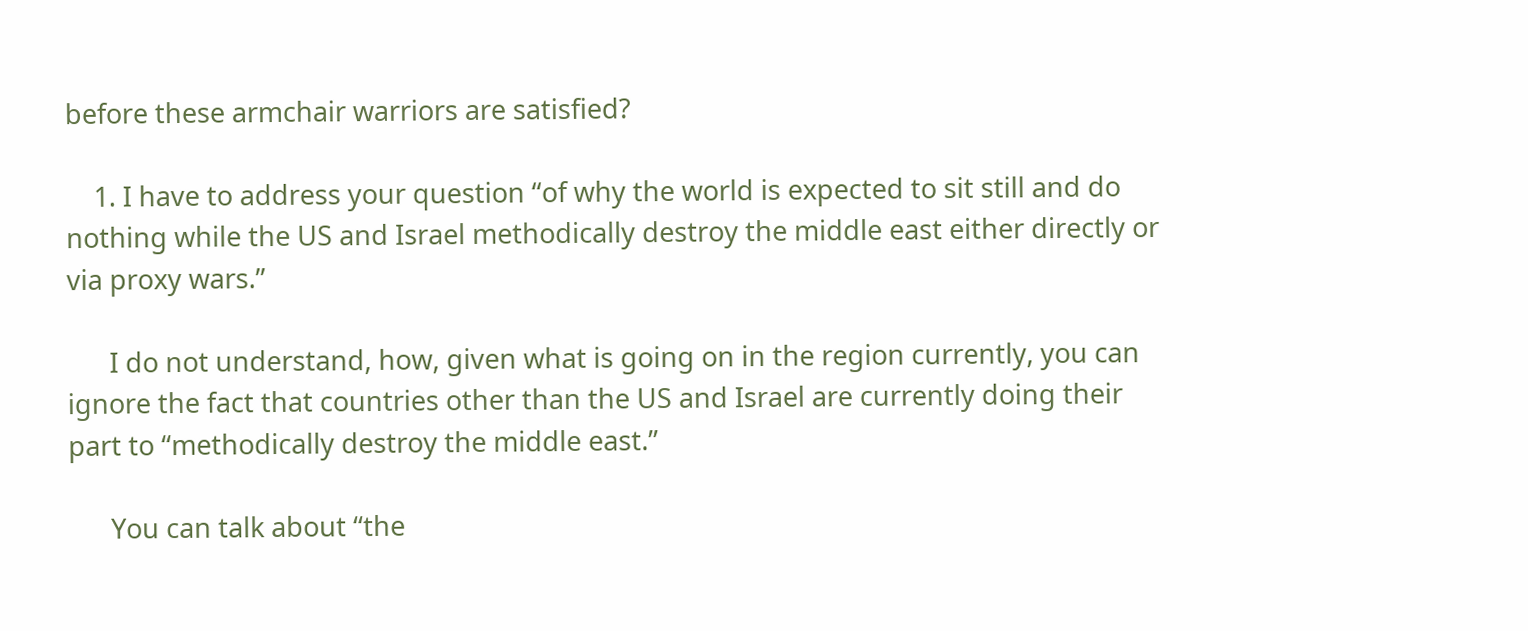before these armchair warriors are satisfied?

    1. I have to address your question “of why the world is expected to sit still and do nothing while the US and Israel methodically destroy the middle east either directly or via proxy wars.”

      I do not understand, how, given what is going on in the region currently, you can ignore the fact that countries other than the US and Israel are currently doing their part to “methodically destroy the middle east.”

      You can talk about “the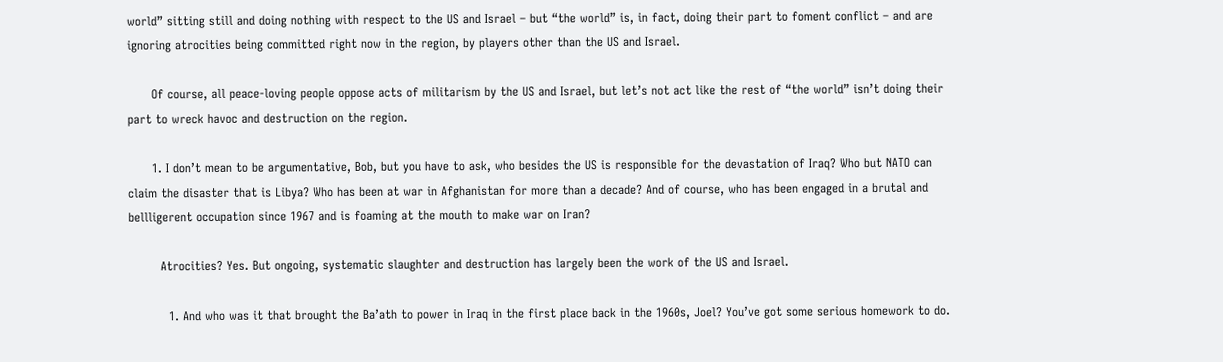world” sitting still and doing nothing with respect to the US and Israel – but “the world” is, in fact, doing their part to foment conflict – and are ignoring atrocities being committed right now in the region, by players other than the US and Israel.

      Of course, all peace-loving people oppose acts of militarism by the US and Israel, but let’s not act like the rest of “the world” isn’t doing their part to wreck havoc and destruction on the region.

      1. I don’t mean to be argumentative, Bob, but you have to ask, who besides the US is responsible for the devastation of Iraq? Who but NATO can claim the disaster that is Libya? Who has been at war in Afghanistan for more than a decade? And of course, who has been engaged in a brutal and bellligerent occupation since 1967 and is foaming at the mouth to make war on Iran?

        Atrocities? Yes. But ongoing, systematic slaughter and destruction has largely been the work of the US and Israel.

          1. And who was it that brought the Ba’ath to power in Iraq in the first place back in the 1960s, Joel? You’ve got some serious homework to do.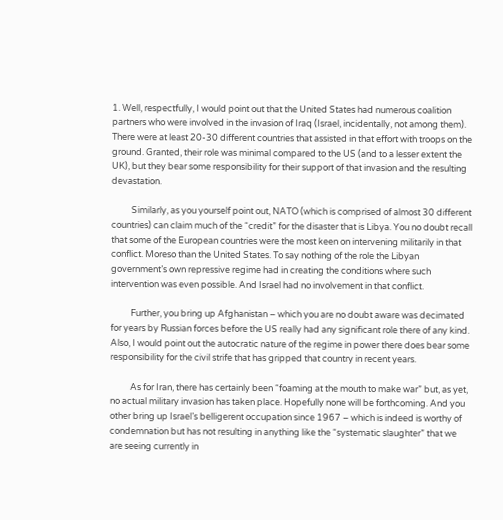1. Well, respectfully, I would point out that the United States had numerous coalition partners who were involved in the invasion of Iraq (Israel, incidentally, not among them). There were at least 20-30 different countries that assisted in that effort with troops on the ground. Granted, their role was minimal compared to the US (and to a lesser extent the UK), but they bear some responsibility for their support of that invasion and the resulting devastation.

          Similarly, as you yourself point out, NATO (which is comprised of almost 30 different countries) can claim much of the “credit” for the disaster that is Libya. You no doubt recall that some of the European countries were the most keen on intervening militarily in that conflict. Moreso than the United States. To say nothing of the role the Libyan government’s own repressive regime had in creating the conditions where such intervention was even possible. And Israel had no involvement in that conflict.

          Further, you bring up Afghanistan – which you are no doubt aware was decimated for years by Russian forces before the US really had any significant role there of any kind. Also, I would point out the autocratic nature of the regime in power there does bear some responsibility for the civil strife that has gripped that country in recent years.

          As for Iran, there has certainly been “foaming at the mouth to make war” but, as yet, no actual military invasion has taken place. Hopefully none will be forthcoming. And you other bring up Israel’s belligerent occupation since 1967 – which is indeed is worthy of condemnation but has not resulting in anything like the “systematic slaughter” that we are seeing currently in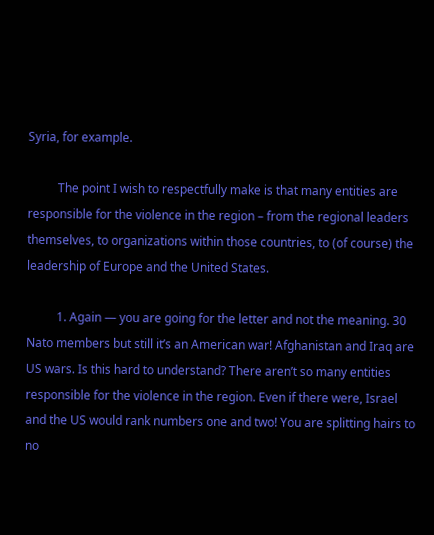Syria, for example.

          The point I wish to respectfully make is that many entities are responsible for the violence in the region – from the regional leaders themselves, to organizations within those countries, to (of course) the leadership of Europe and the United States.

          1. Again — you are going for the letter and not the meaning. 30 Nato members but still it’s an American war! Afghanistan and Iraq are US wars. Is this hard to understand? There aren’t so many entities responsible for the violence in the region. Even if there were, Israel and the US would rank numbers one and two! You are splitting hairs to no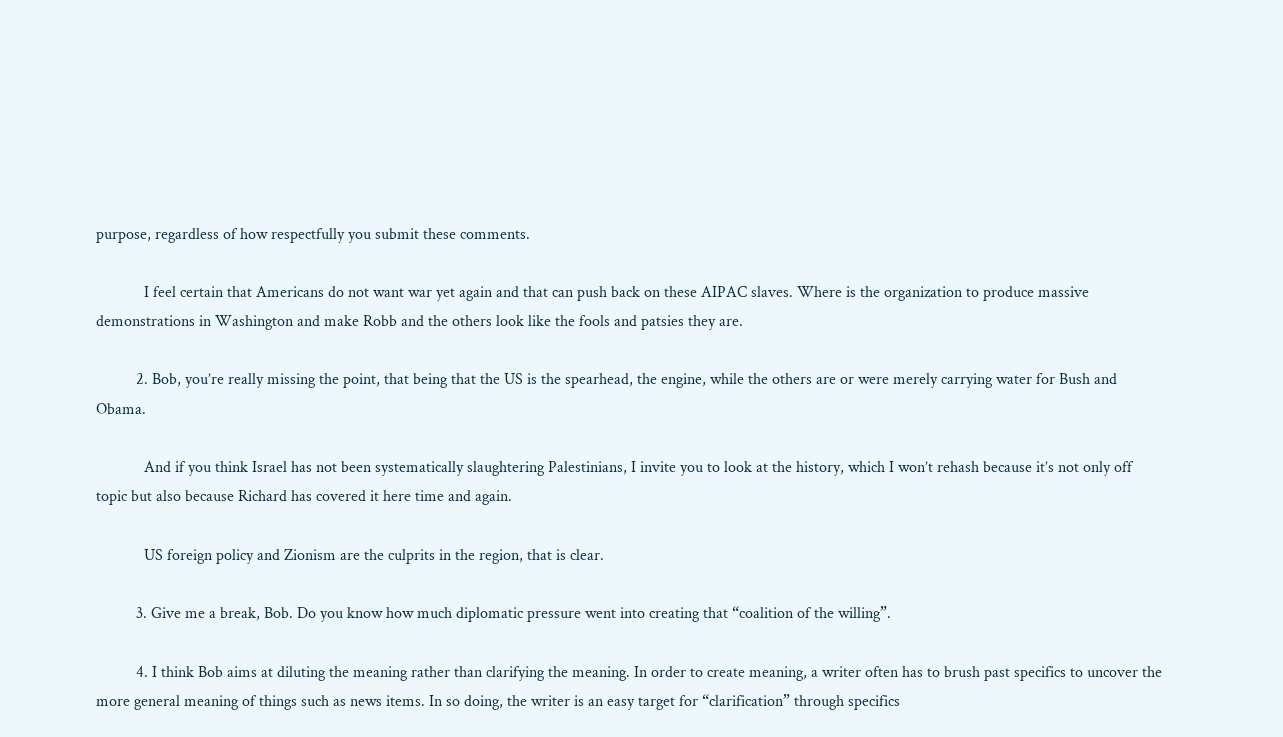purpose, regardless of how respectfully you submit these comments.

            I feel certain that Americans do not want war yet again and that can push back on these AIPAC slaves. Where is the organization to produce massive demonstrations in Washington and make Robb and the others look like the fools and patsies they are.

          2. Bob, you’re really missing the point, that being that the US is the spearhead, the engine, while the others are or were merely carrying water for Bush and Obama.

            And if you think Israel has not been systematically slaughtering Palestinians, I invite you to look at the history, which I won’t rehash because it’s not only off topic but also because Richard has covered it here time and again.

            US foreign policy and Zionism are the culprits in the region, that is clear.

          3. Give me a break, Bob. Do you know how much diplomatic pressure went into creating that “coalition of the willing”.

          4. I think Bob aims at diluting the meaning rather than clarifying the meaning. In order to create meaning, a writer often has to brush past specifics to uncover the more general meaning of things such as news items. In so doing, the writer is an easy target for “clarification” through specifics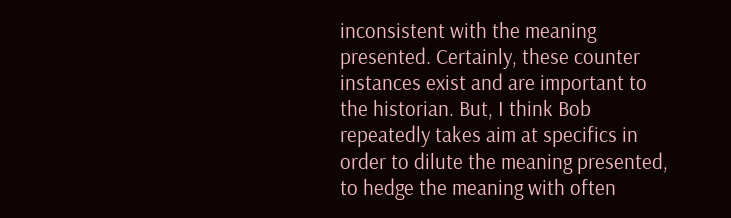inconsistent with the meaning presented. Certainly, these counter instances exist and are important to the historian. But, I think Bob repeatedly takes aim at specifics in order to dilute the meaning presented, to hedge the meaning with often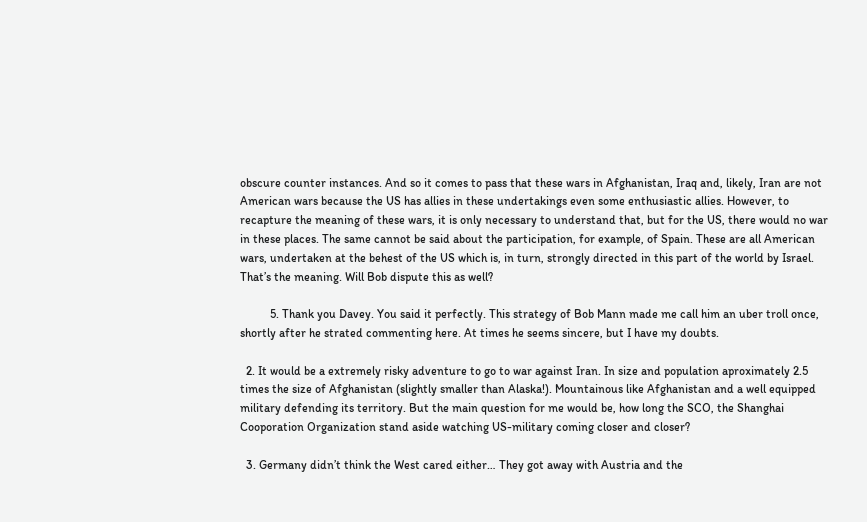obscure counter instances. And so it comes to pass that these wars in Afghanistan, Iraq and, likely, Iran are not American wars because the US has allies in these undertakings even some enthusiastic allies. However, to recapture the meaning of these wars, it is only necessary to understand that, but for the US, there would no war in these places. The same cannot be said about the participation, for example, of Spain. These are all American wars, undertaken at the behest of the US which is, in turn, strongly directed in this part of the world by Israel. That’s the meaning. Will Bob dispute this as well?

          5. Thank you Davey. You said it perfectly. This strategy of Bob Mann made me call him an uber troll once, shortly after he strated commenting here. At times he seems sincere, but I have my doubts.

  2. It would be a extremely risky adventure to go to war against Iran. In size and population aproximately 2.5 times the size of Afghanistan (slightly smaller than Alaska!). Mountainous like Afghanistan and a well equipped military defending its territory. But the main question for me would be, how long the SCO, the Shanghai Cooporation Organization stand aside watching US-military coming closer and closer?

  3. Germany didn’t think the West cared either… They got away with Austria and the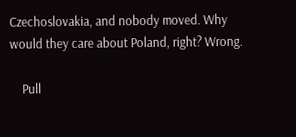Czechoslovakia, and nobody moved. Why would they care about Poland, right? Wrong.

    Pull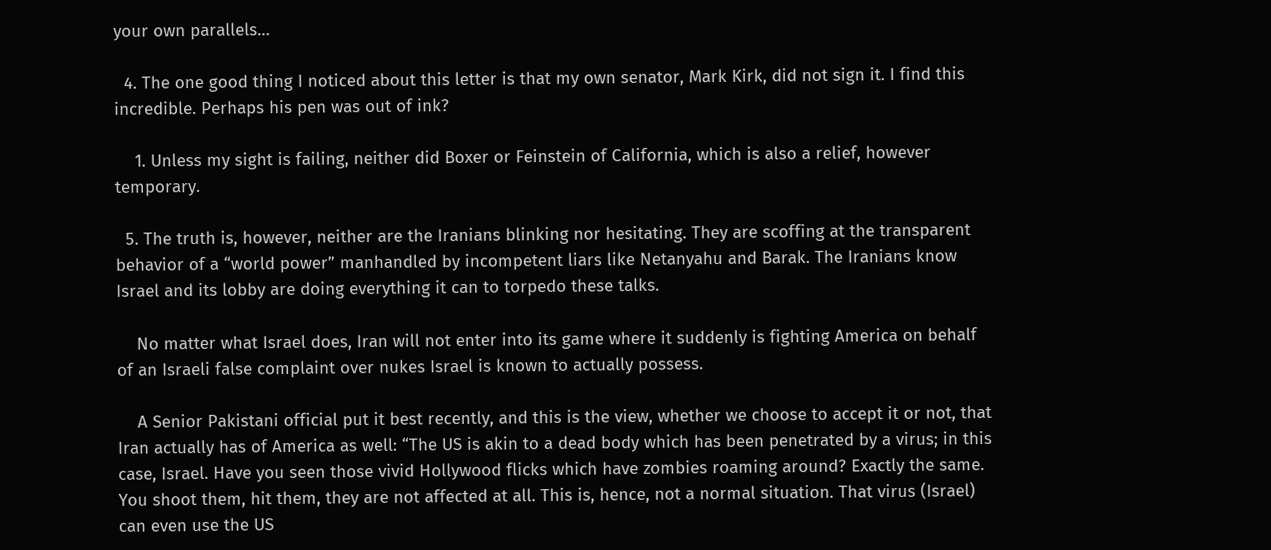your own parallels…

  4. The one good thing I noticed about this letter is that my own senator, Mark Kirk, did not sign it. I find this incredible. Perhaps his pen was out of ink?

    1. Unless my sight is failing, neither did Boxer or Feinstein of California, which is also a relief, however temporary.

  5. The truth is, however, neither are the Iranians blinking nor hesitating. They are scoffing at the transparent behavior of a “world power” manhandled by incompetent liars like Netanyahu and Barak. The Iranians know Israel and its lobby are doing everything it can to torpedo these talks.

    No matter what Israel does, Iran will not enter into its game where it suddenly is fighting America on behalf of an Israeli false complaint over nukes Israel is known to actually possess.

    A Senior Pakistani official put it best recently, and this is the view, whether we choose to accept it or not, that Iran actually has of America as well: “The US is akin to a dead body which has been penetrated by a virus; in this case, Israel. Have you seen those vivid Hollywood flicks which have zombies roaming around? Exactly the same. You shoot them, hit them, they are not affected at all. This is, hence, not a normal situation. That virus (Israel) can even use the US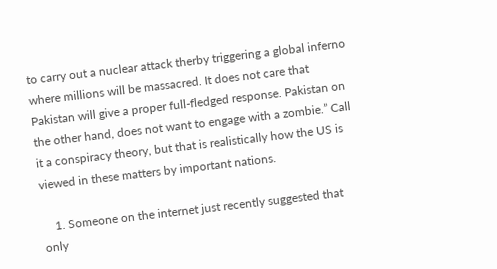to carry out a nuclear attack therby triggering a global inferno where millions will be massacred. It does not care that Pakistan will give a proper full-fledged response. Pakistan on the other hand, does not want to engage with a zombie.” Call it a conspiracy theory, but that is realistically how the US is viewed in these matters by important nations.

    1. Someone on the internet just recently suggested that only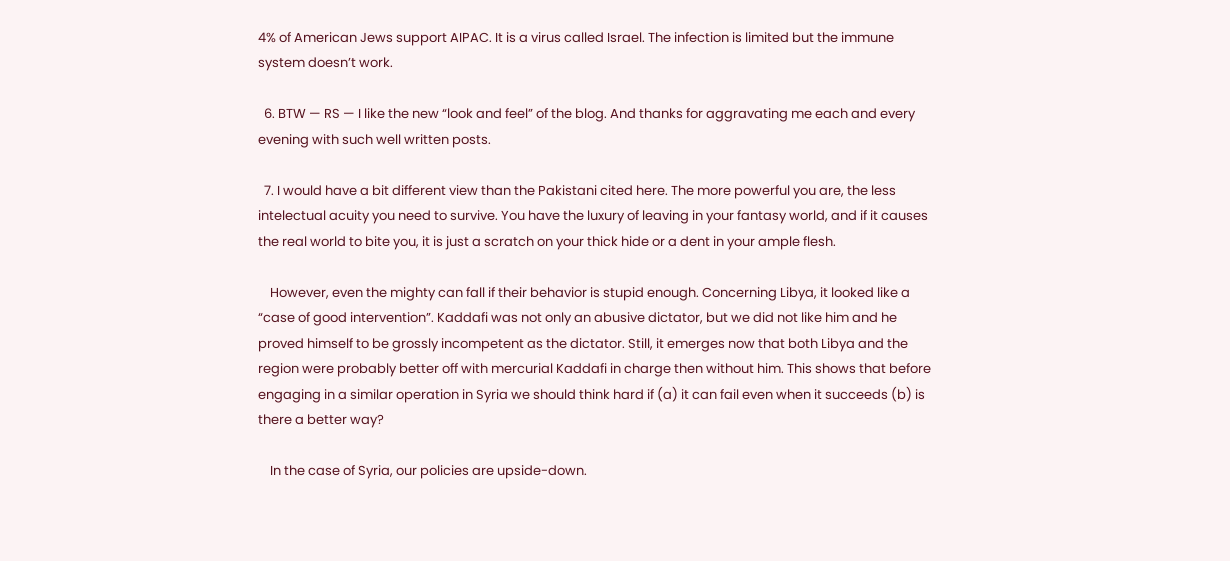4% of American Jews support AIPAC. It is a virus called Israel. The infection is limited but the immune system doesn’t work.

  6. BTW — RS — I like the new “look and feel” of the blog. And thanks for aggravating me each and every evening with such well written posts.

  7. I would have a bit different view than the Pakistani cited here. The more powerful you are, the less intelectual acuity you need to survive. You have the luxury of leaving in your fantasy world, and if it causes the real world to bite you, it is just a scratch on your thick hide or a dent in your ample flesh.

    However, even the mighty can fall if their behavior is stupid enough. Concerning Libya, it looked like a “case of good intervention”. Kaddafi was not only an abusive dictator, but we did not like him and he proved himself to be grossly incompetent as the dictator. Still, it emerges now that both Libya and the region were probably better off with mercurial Kaddafi in charge then without him. This shows that before engaging in a similar operation in Syria we should think hard if (a) it can fail even when it succeeds (b) is there a better way?

    In the case of Syria, our policies are upside-down.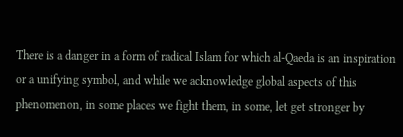There is a danger in a form of radical Islam for which al-Qaeda is an inspiration or a unifying symbol, and while we acknowledge global aspects of this phenomenon, in some places we fight them, in some, let get stronger by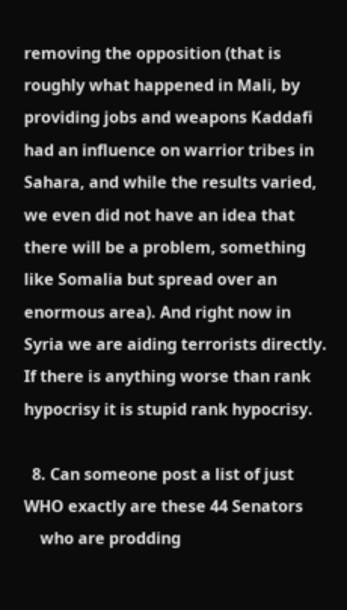removing the opposition (that is roughly what happened in Mali, by providing jobs and weapons Kaddafi had an influence on warrior tribes in Sahara, and while the results varied, we even did not have an idea that there will be a problem, something like Somalia but spread over an enormous area). And right now in Syria we are aiding terrorists directly. If there is anything worse than rank hypocrisy it is stupid rank hypocrisy.

  8. Can someone post a list of just WHO exactly are these 44 Senators
    who are prodding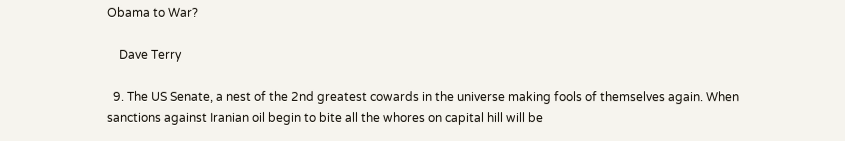Obama to War?

    Dave Terry

  9. The US Senate, a nest of the 2nd greatest cowards in the universe making fools of themselves again. When sanctions against Iranian oil begin to bite all the whores on capital hill will be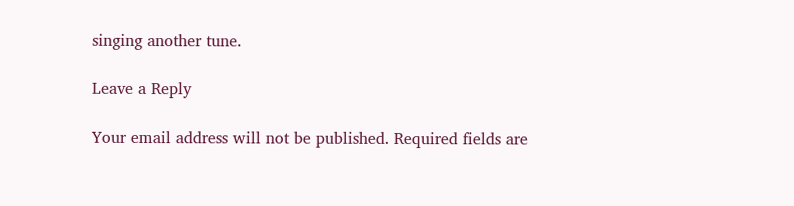singing another tune.

Leave a Reply

Your email address will not be published. Required fields are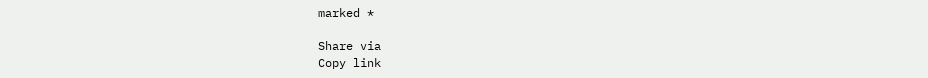marked *

Share via
Copy link